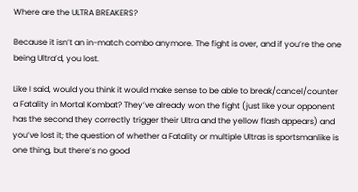Where are the ULTRA BREAKERS?

Because it isn’t an in-match combo anymore. The fight is over, and if you’re the one being Ultra’d, you lost.

Like I said, would you think it would make sense to be able to break/cancel/counter a Fatality in Mortal Kombat? They’ve already won the fight (just like your opponent has the second they correctly trigger their Ultra and the yellow flash appears) and you’ve lost it; the question of whether a Fatality or multiple Ultras is sportsmanlike is one thing, but there’s no good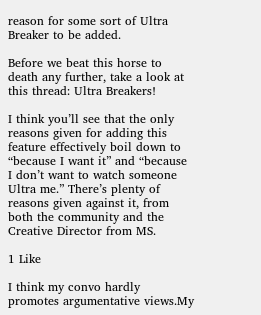reason for some sort of Ultra Breaker to be added.

Before we beat this horse to death any further, take a look at this thread: Ultra Breakers!

I think you’ll see that the only reasons given for adding this feature effectively boil down to “because I want it” and “because I don’t want to watch someone Ultra me.” There’s plenty of reasons given against it, from both the community and the Creative Director from MS.

1 Like

I think my convo hardly promotes argumentative views.My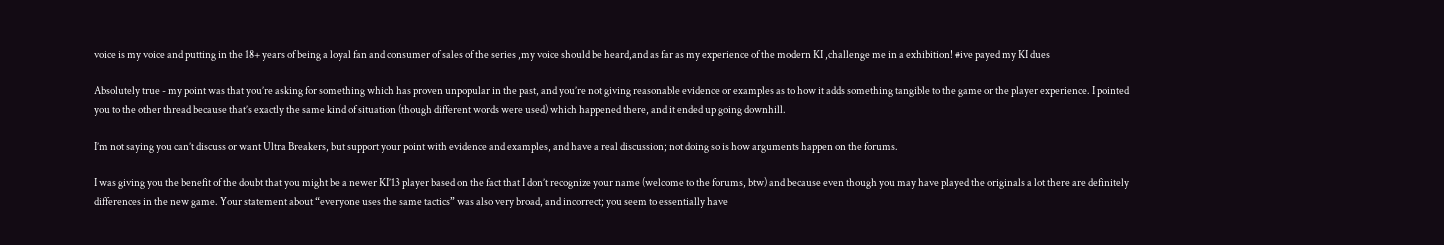voice is my voice and putting in the 18+ years of being a loyal fan and consumer of sales of the series ,my voice should be heard,and as far as my experience of the modern KI ,challenge me in a exhibition! #ive payed my KI dues

Absolutely true - my point was that you’re asking for something which has proven unpopular in the past, and you’re not giving reasonable evidence or examples as to how it adds something tangible to the game or the player experience. I pointed you to the other thread because that’s exactly the same kind of situation (though different words were used) which happened there, and it ended up going downhill.

I’m not saying you can’t discuss or want Ultra Breakers, but support your point with evidence and examples, and have a real discussion; not doing so is how arguments happen on the forums.

I was giving you the benefit of the doubt that you might be a newer KI’13 player based on the fact that I don’t recognize your name (welcome to the forums, btw) and because even though you may have played the originals a lot there are definitely differences in the new game. Your statement about “everyone uses the same tactics” was also very broad, and incorrect; you seem to essentially have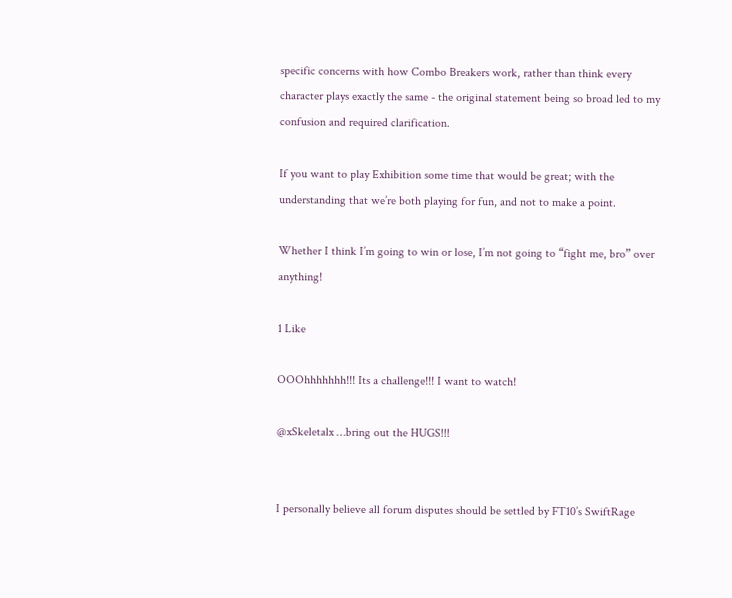specific concerns with how Combo Breakers work, rather than think every character plays exactly the same - the original statement being so broad led to my confusion and required clarification.

If you want to play Exhibition some time that would be great; with the understanding that we’re both playing for fun, and not to make a point.

Whether I think I’m going to win or lose, I’m not going to “fight me, bro” over anything!

1 Like

OOOhhhhhhh!!! Its a challenge!!! I want to watch!

@xSkeletalx …bring out the HUGS!!!


I personally believe all forum disputes should be settled by FT10’s SwiftRage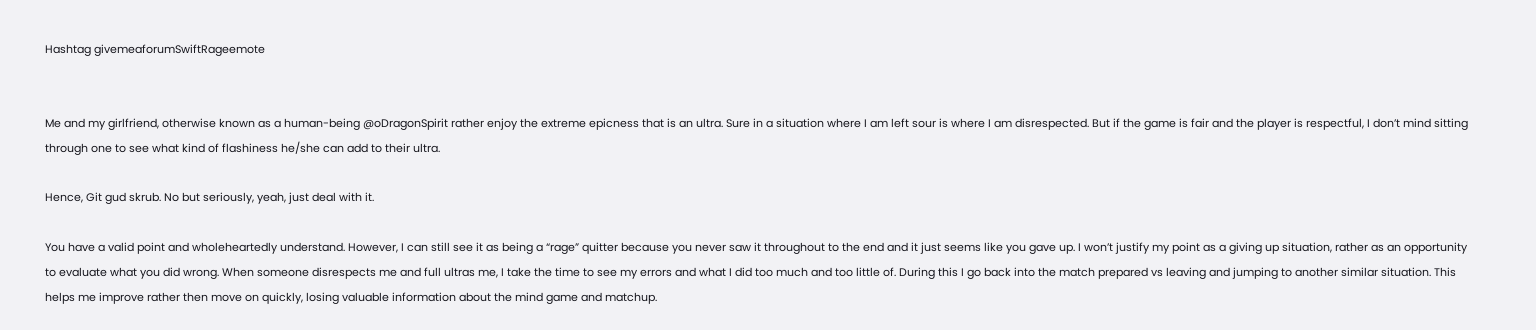Hashtag givemeaforumSwiftRageemote


Me and my girlfriend, otherwise known as a human-being @oDragonSpirit rather enjoy the extreme epicness that is an ultra. Sure in a situation where I am left sour is where I am disrespected. But if the game is fair and the player is respectful, I don’t mind sitting through one to see what kind of flashiness he/she can add to their ultra.

Hence, Git gud skrub. No but seriously, yeah, just deal with it.

You have a valid point and wholeheartedly understand. However, I can still see it as being a “rage” quitter because you never saw it throughout to the end and it just seems like you gave up. I won’t justify my point as a giving up situation, rather as an opportunity to evaluate what you did wrong. When someone disrespects me and full ultras me, I take the time to see my errors and what I did too much and too little of. During this I go back into the match prepared vs leaving and jumping to another similar situation. This helps me improve rather then move on quickly, losing valuable information about the mind game and matchup.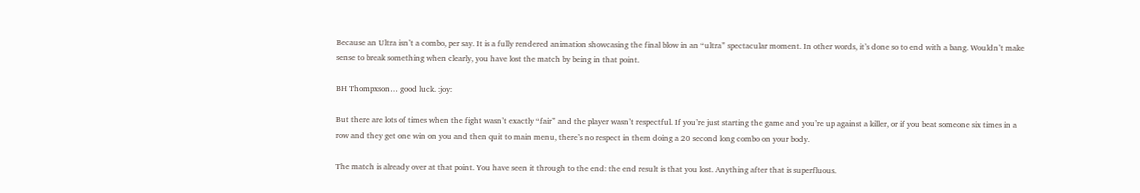Because an Ultra isn’t a combo, per say. It is a fully rendered animation showcasing the final blow in an “ultra” spectacular moment. In other words, it’s done so to end with a bang. Wouldn’t make sense to break something when clearly, you have lost the match by being in that point.

BH Thompxson… good luck. :joy:

But there are lots of times when the fight wasn’t exactly “fair” and the player wasn’t respectful. If you’re just starting the game and you’re up against a killer, or if you beat someone six times in a row and they get one win on you and then quit to main menu, there’s no respect in them doing a 20 second long combo on your body.

The match is already over at that point. You have seen it through to the end: the end result is that you lost. Anything after that is superfluous.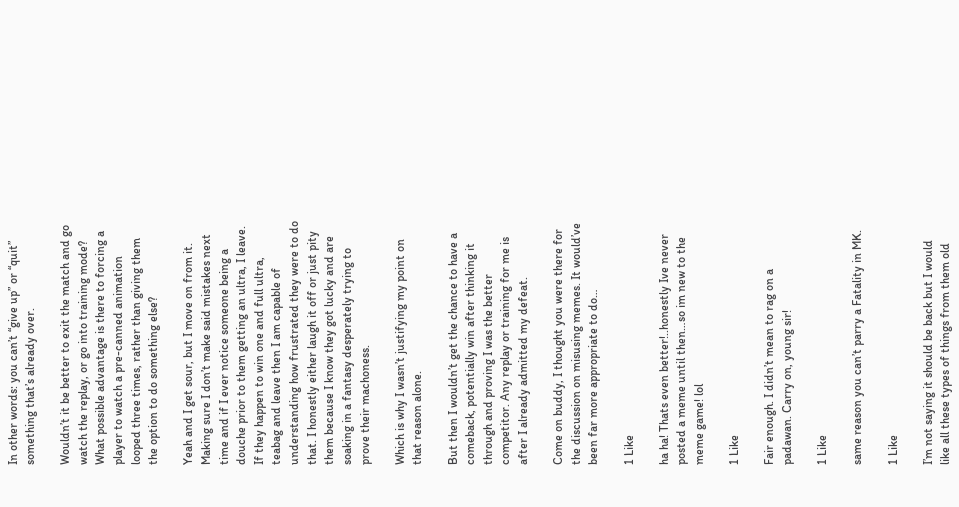In other words: you can’t “give up” or “quit” something that’s already over.

Wouldn’t it be better to exit the match and go watch the replay, or go into training mode? What possible advantage is there to forcing a player to watch a pre-canned animation looped three times, rather than giving them the option to do something else?

Yeah and I get sour, but I move on from it. Making sure I don’t make said mistakes next time and if I ever notice someone being a douche prior to them getting an ultra, I leave. If they happen to win one and full ultra, teabag and leave then I am capable of understanding how frustrated they were to do that. I honestly either laugh it off or just pity them because I know they got lucky and are soaking in a fantasy desperately trying to prove their machoness.

Which is why I wasn’t justifying my point on that reason alone.

But then I wouldn’t get the chance to have a comeback, potentially win after thinking it through and proving I was the better competitor. Any replay or training for me is after I already admitted my defeat.

Come on buddy, I thought you were there for the discussion on misusing memes. It would’ve been far more appropriate to do…

1 Like

ha ha! Thats even better!..honestly Ive never posted a meme until then…so im new to the meme game! lol

1 Like

Fair enough. I didn’t mean to rag on a padawan. Carry on, young sir!

1 Like

same reason you can’t parry a Fatality in MK.

1 Like

I’m not saying it should be back but I would like all these types of things from them old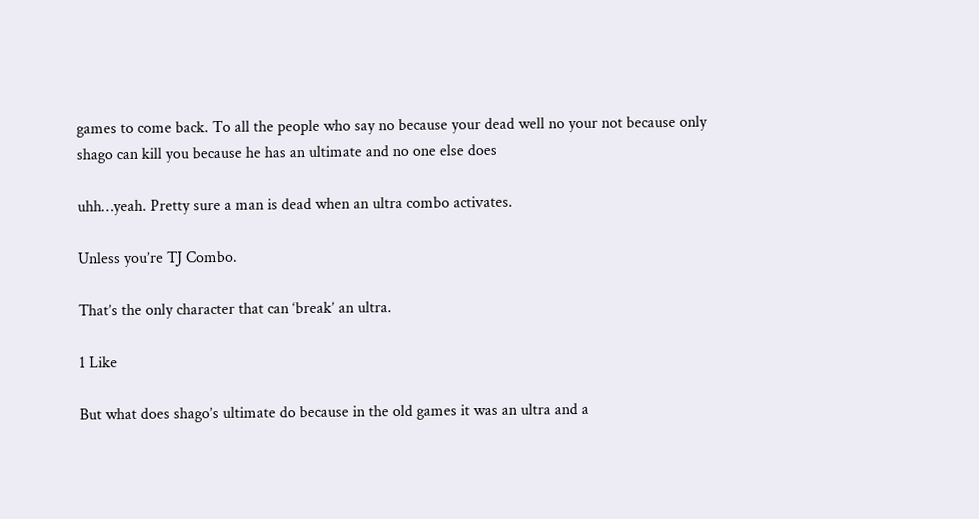games to come back. To all the people who say no because your dead well no your not because only shago can kill you because he has an ultimate and no one else does

uhh…yeah. Pretty sure a man is dead when an ultra combo activates.

Unless you’re TJ Combo.

That’s the only character that can ‘break’ an ultra.

1 Like

But what does shago’s ultimate do because in the old games it was an ultra and a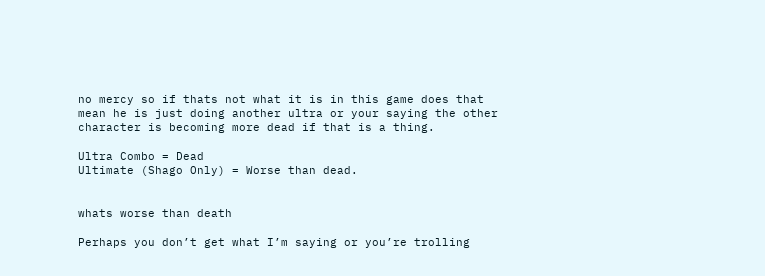no mercy so if thats not what it is in this game does that mean he is just doing another ultra or your saying the other character is becoming more dead if that is a thing.

Ultra Combo = Dead
Ultimate (Shago Only) = Worse than dead.


whats worse than death

Perhaps you don’t get what I’m saying or you’re trolling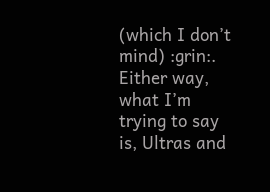(which I don’t mind) :grin:. Either way, what I’m trying to say is, Ultras and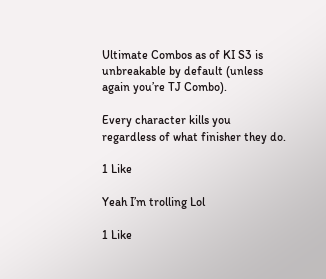Ultimate Combos as of KI S3 is unbreakable by default (unless again you’re TJ Combo).

Every character kills you regardless of what finisher they do.

1 Like

Yeah I’m trolling Lol

1 Like